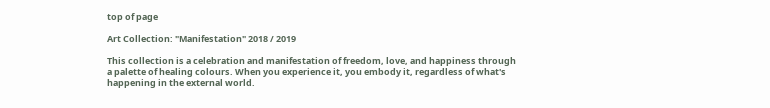top of page

Art Collection: "Manifestation" 2018 / 2019

This collection is a celebration and manifestation of freedom, love, and happiness through a palette of healing colours. When you experience it, you embody it, regardless of what's happening in the external world.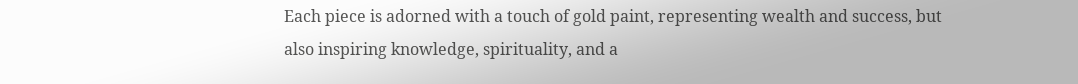Each piece is adorned with a touch of gold paint, representing wealth and success, but also inspiring knowledge, spirituality, and a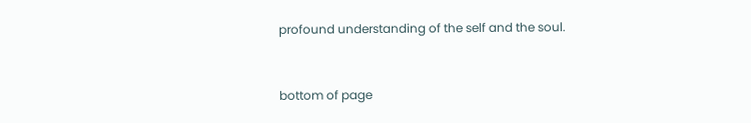profound understanding of the self and the soul.


bottom of page